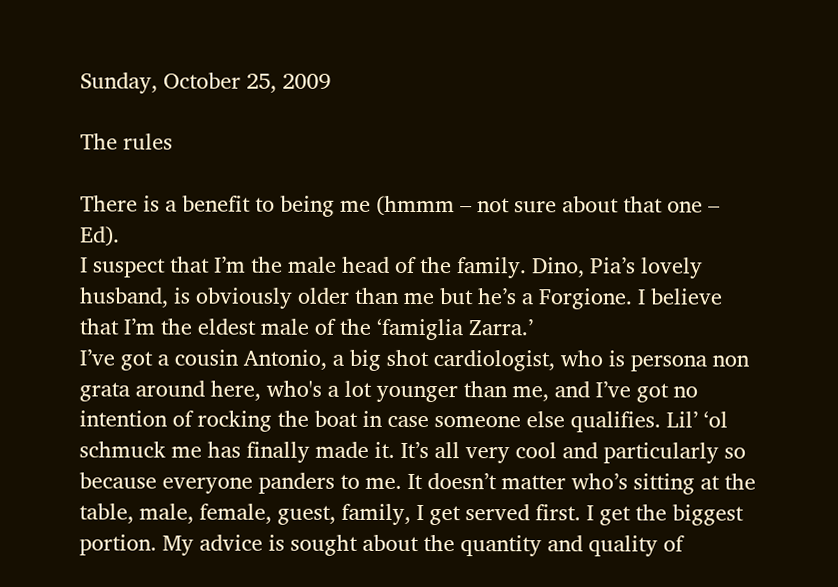Sunday, October 25, 2009

The rules

There is a benefit to being me (hmmm – not sure about that one – Ed).
I suspect that I’m the male head of the family. Dino, Pia’s lovely husband, is obviously older than me but he’s a Forgione. I believe that I’m the eldest male of the ‘famiglia Zarra.’
I’ve got a cousin Antonio, a big shot cardiologist, who is persona non grata around here, who's a lot younger than me, and I’ve got no intention of rocking the boat in case someone else qualifies. Lil’ ‘ol schmuck me has finally made it. It’s all very cool and particularly so because everyone panders to me. It doesn’t matter who’s sitting at the table, male, female, guest, family, I get served first. I get the biggest portion. My advice is sought about the quantity and quality of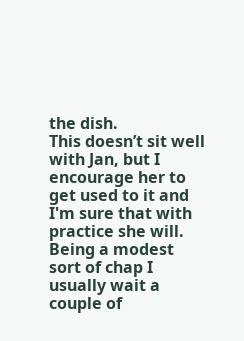the dish.
This doesn’t sit well with Jan, but I encourage her to get used to it and I'm sure that with practice she will. Being a modest sort of chap I usually wait a couple of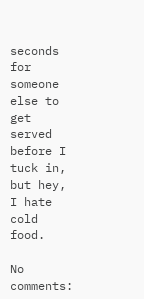seconds for someone else to get served before I tuck in, but hey, I hate cold food.

No comments: